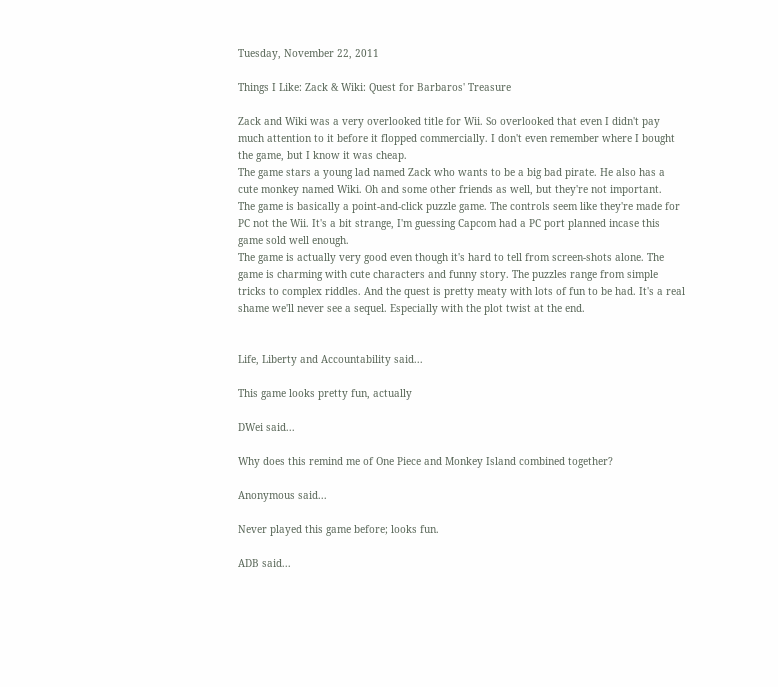Tuesday, November 22, 2011

Things I Like: Zack & Wiki: Quest for Barbaros' Treasure

Zack and Wiki was a very overlooked title for Wii. So overlooked that even I didn't pay much attention to it before it flopped commercially. I don't even remember where I bought the game, but I know it was cheap.
The game stars a young lad named Zack who wants to be a big bad pirate. He also has a cute monkey named Wiki. Oh and some other friends as well, but they're not important.
The game is basically a point-and-click puzzle game. The controls seem like they're made for PC not the Wii. It's a bit strange, I'm guessing Capcom had a PC port planned incase this game sold well enough.
The game is actually very good even though it's hard to tell from screen-shots alone. The game is charming with cute characters and funny story. The puzzles range from simple tricks to complex riddles. And the quest is pretty meaty with lots of fun to be had. It's a real shame we'll never see a sequel. Especially with the plot twist at the end.


Life, Liberty and Accountability said...

This game looks pretty fun, actually

DWei said...

Why does this remind me of One Piece and Monkey Island combined together?

Anonymous said...

Never played this game before; looks fun.

ADB said...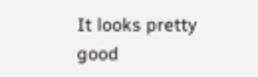It looks pretty good